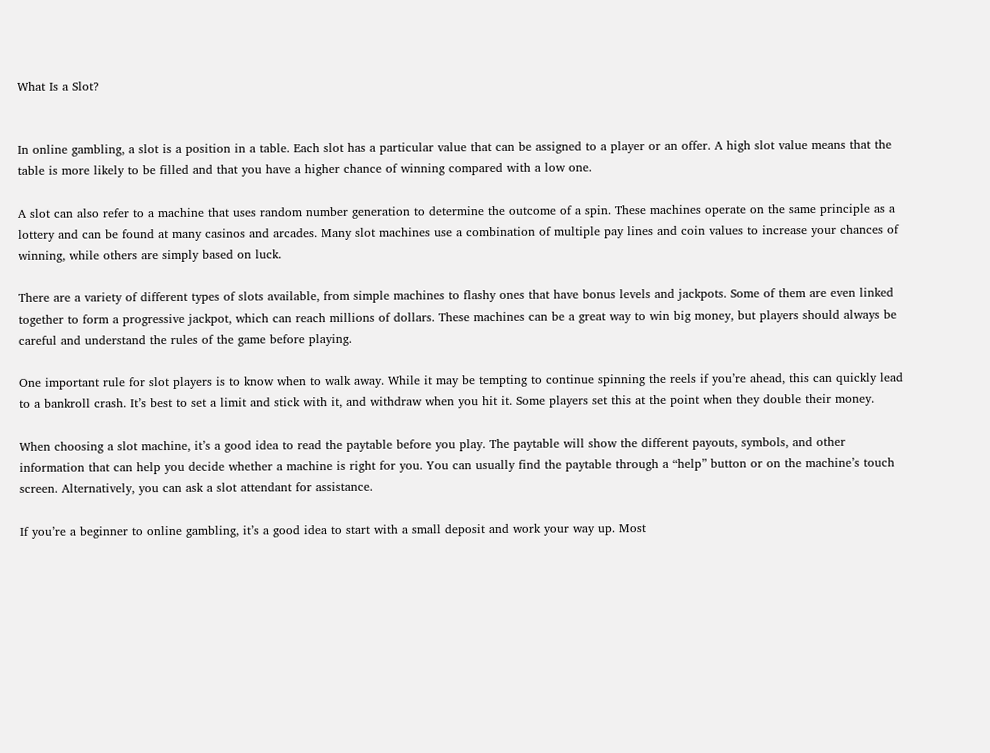What Is a Slot?


In online gambling, a slot is a position in a table. Each slot has a particular value that can be assigned to a player or an offer. A high slot value means that the table is more likely to be filled and that you have a higher chance of winning compared with a low one.

A slot can also refer to a machine that uses random number generation to determine the outcome of a spin. These machines operate on the same principle as a lottery and can be found at many casinos and arcades. Many slot machines use a combination of multiple pay lines and coin values to increase your chances of winning, while others are simply based on luck.

There are a variety of different types of slots available, from simple machines to flashy ones that have bonus levels and jackpots. Some of them are even linked together to form a progressive jackpot, which can reach millions of dollars. These machines can be a great way to win big money, but players should always be careful and understand the rules of the game before playing.

One important rule for slot players is to know when to walk away. While it may be tempting to continue spinning the reels if you’re ahead, this can quickly lead to a bankroll crash. It’s best to set a limit and stick with it, and withdraw when you hit it. Some players set this at the point when they double their money.

When choosing a slot machine, it’s a good idea to read the paytable before you play. The paytable will show the different payouts, symbols, and other information that can help you decide whether a machine is right for you. You can usually find the paytable through a “help” button or on the machine’s touch screen. Alternatively, you can ask a slot attendant for assistance.

If you’re a beginner to online gambling, it’s a good idea to start with a small deposit and work your way up. Most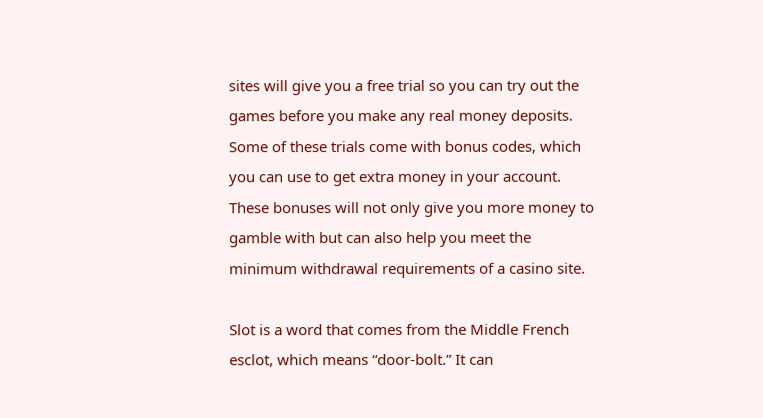sites will give you a free trial so you can try out the games before you make any real money deposits. Some of these trials come with bonus codes, which you can use to get extra money in your account. These bonuses will not only give you more money to gamble with but can also help you meet the minimum withdrawal requirements of a casino site.

Slot is a word that comes from the Middle French esclot, which means “door-bolt.” It can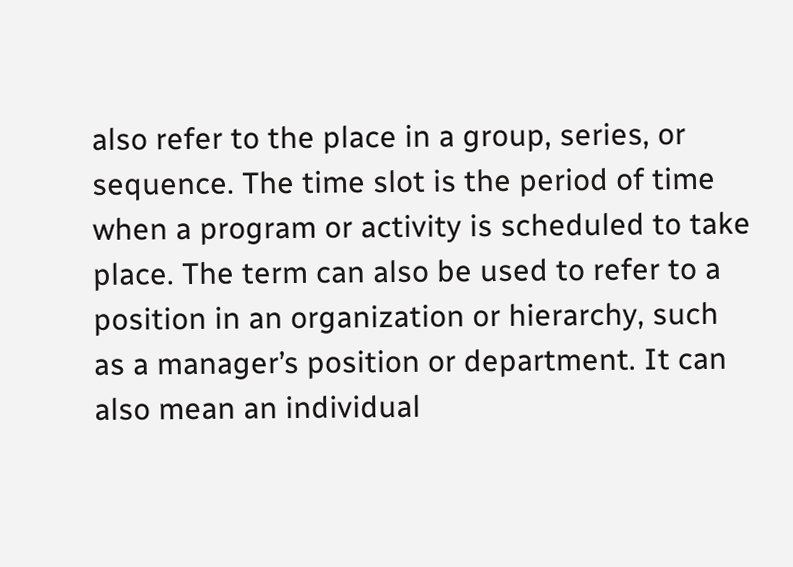also refer to the place in a group, series, or sequence. The time slot is the period of time when a program or activity is scheduled to take place. The term can also be used to refer to a position in an organization or hierarchy, such as a manager’s position or department. It can also mean an individual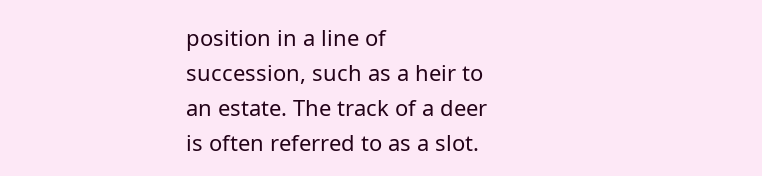position in a line of succession, such as a heir to an estate. The track of a deer is often referred to as a slot.